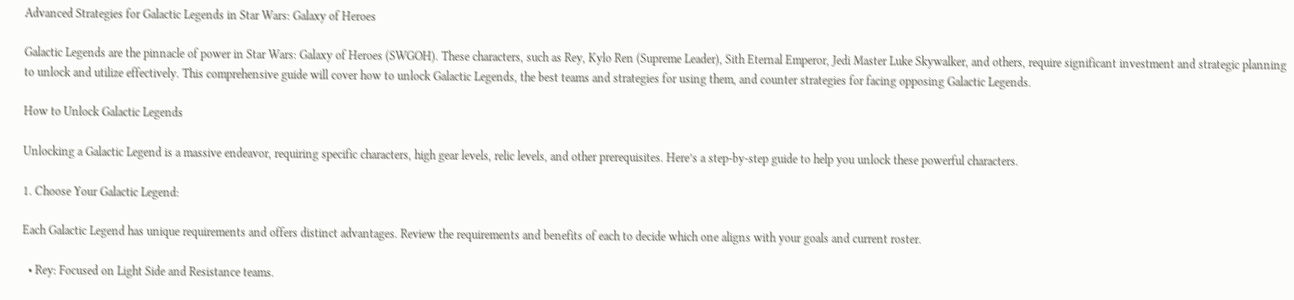Advanced Strategies for Galactic Legends in Star Wars: Galaxy of Heroes

Galactic Legends are the pinnacle of power in Star Wars: Galaxy of Heroes (SWGOH). These characters, such as Rey, Kylo Ren (Supreme Leader), Sith Eternal Emperor, Jedi Master Luke Skywalker, and others, require significant investment and strategic planning to unlock and utilize effectively. This comprehensive guide will cover how to unlock Galactic Legends, the best teams and strategies for using them, and counter strategies for facing opposing Galactic Legends.

How to Unlock Galactic Legends

Unlocking a Galactic Legend is a massive endeavor, requiring specific characters, high gear levels, relic levels, and other prerequisites. Here’s a step-by-step guide to help you unlock these powerful characters.

1. Choose Your Galactic Legend:

Each Galactic Legend has unique requirements and offers distinct advantages. Review the requirements and benefits of each to decide which one aligns with your goals and current roster.

  • Rey: Focused on Light Side and Resistance teams.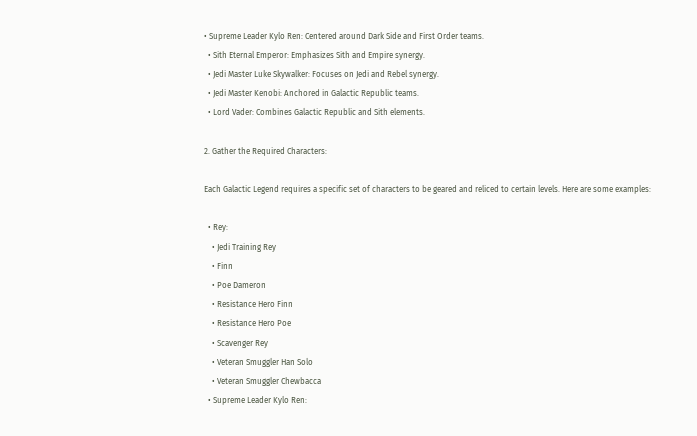• Supreme Leader Kylo Ren: Centered around Dark Side and First Order teams.
  • Sith Eternal Emperor: Emphasizes Sith and Empire synergy.
  • Jedi Master Luke Skywalker: Focuses on Jedi and Rebel synergy.
  • Jedi Master Kenobi: Anchored in Galactic Republic teams.
  • Lord Vader: Combines Galactic Republic and Sith elements.

2. Gather the Required Characters:

Each Galactic Legend requires a specific set of characters to be geared and reliced to certain levels. Here are some examples:

  • Rey:
    • Jedi Training Rey
    • Finn
    • Poe Dameron
    • Resistance Hero Finn
    • Resistance Hero Poe
    • Scavenger Rey
    • Veteran Smuggler Han Solo
    • Veteran Smuggler Chewbacca
  • Supreme Leader Kylo Ren: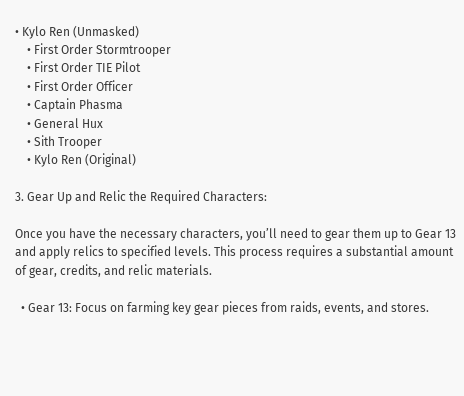• Kylo Ren (Unmasked)
    • First Order Stormtrooper
    • First Order TIE Pilot
    • First Order Officer
    • Captain Phasma
    • General Hux
    • Sith Trooper
    • Kylo Ren (Original)

3. Gear Up and Relic the Required Characters:

Once you have the necessary characters, you’ll need to gear them up to Gear 13 and apply relics to specified levels. This process requires a substantial amount of gear, credits, and relic materials.

  • Gear 13: Focus on farming key gear pieces from raids, events, and stores.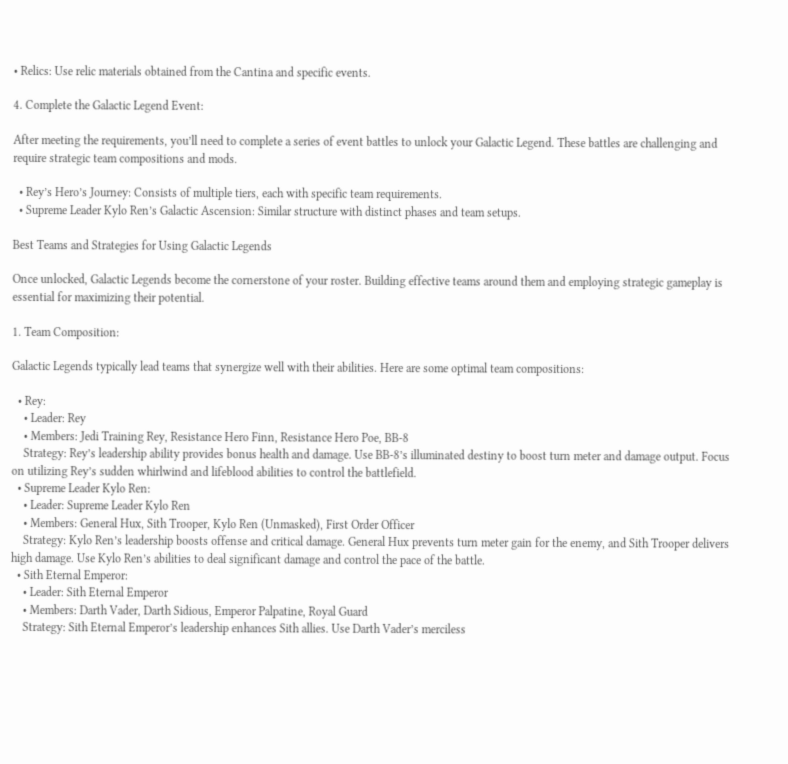• Relics: Use relic materials obtained from the Cantina and specific events.

4. Complete the Galactic Legend Event:

After meeting the requirements, you’ll need to complete a series of event battles to unlock your Galactic Legend. These battles are challenging and require strategic team compositions and mods.

  • Rey’s Hero’s Journey: Consists of multiple tiers, each with specific team requirements.
  • Supreme Leader Kylo Ren’s Galactic Ascension: Similar structure with distinct phases and team setups.

Best Teams and Strategies for Using Galactic Legends

Once unlocked, Galactic Legends become the cornerstone of your roster. Building effective teams around them and employing strategic gameplay is essential for maximizing their potential.

1. Team Composition:

Galactic Legends typically lead teams that synergize well with their abilities. Here are some optimal team compositions:

  • Rey:
    • Leader: Rey
    • Members: Jedi Training Rey, Resistance Hero Finn, Resistance Hero Poe, BB-8
    Strategy: Rey’s leadership ability provides bonus health and damage. Use BB-8’s illuminated destiny to boost turn meter and damage output. Focus on utilizing Rey’s sudden whirlwind and lifeblood abilities to control the battlefield.
  • Supreme Leader Kylo Ren:
    • Leader: Supreme Leader Kylo Ren
    • Members: General Hux, Sith Trooper, Kylo Ren (Unmasked), First Order Officer
    Strategy: Kylo Ren’s leadership boosts offense and critical damage. General Hux prevents turn meter gain for the enemy, and Sith Trooper delivers high damage. Use Kylo Ren’s abilities to deal significant damage and control the pace of the battle.
  • Sith Eternal Emperor:
    • Leader: Sith Eternal Emperor
    • Members: Darth Vader, Darth Sidious, Emperor Palpatine, Royal Guard
    Strategy: Sith Eternal Emperor’s leadership enhances Sith allies. Use Darth Vader’s merciless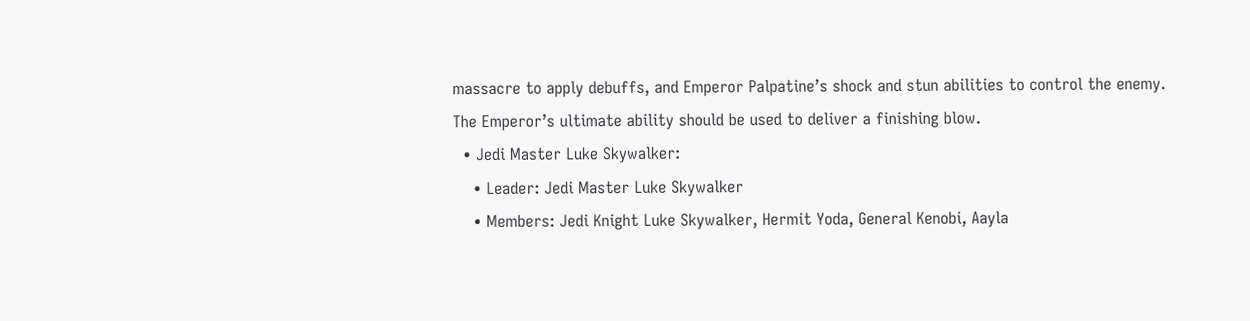massacre to apply debuffs, and Emperor Palpatine’s shock and stun abilities to control the enemy. The Emperor’s ultimate ability should be used to deliver a finishing blow.
  • Jedi Master Luke Skywalker:
    • Leader: Jedi Master Luke Skywalker
    • Members: Jedi Knight Luke Skywalker, Hermit Yoda, General Kenobi, Aayla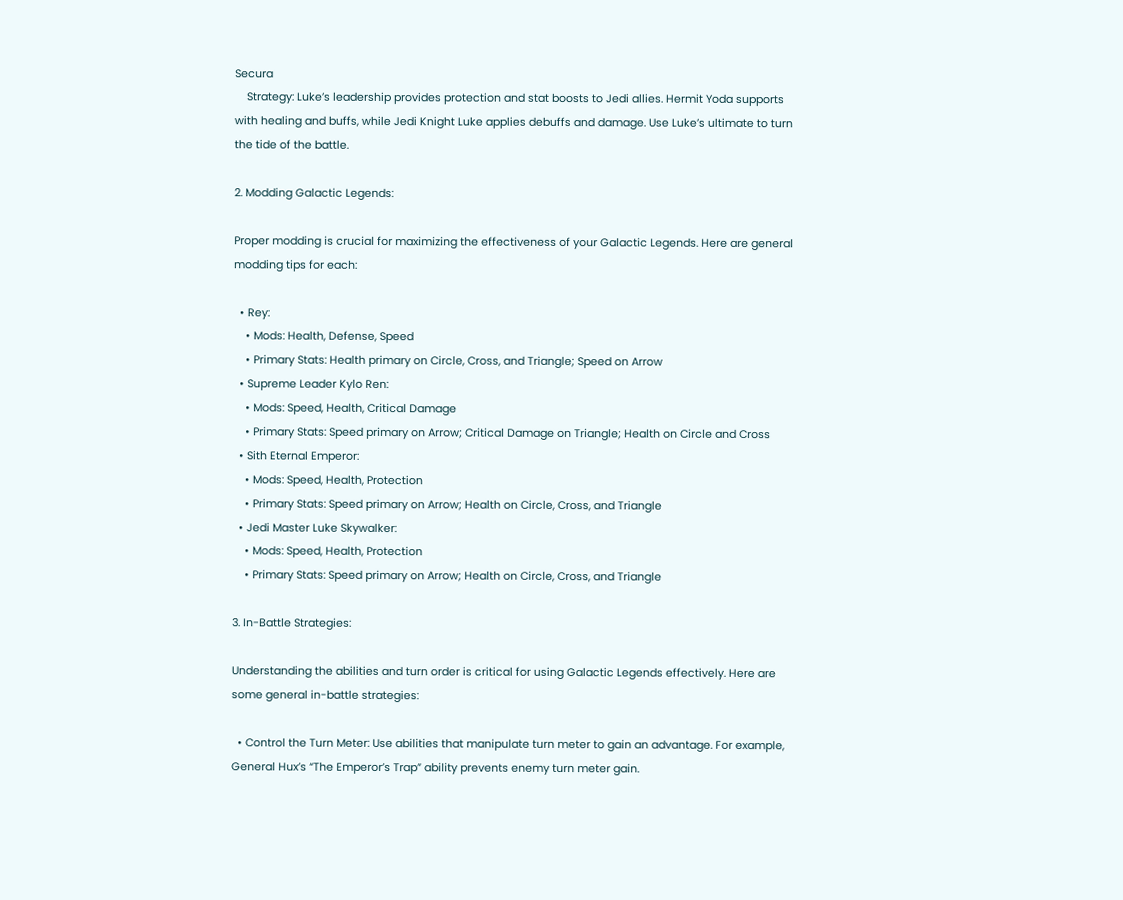Secura
    Strategy: Luke’s leadership provides protection and stat boosts to Jedi allies. Hermit Yoda supports with healing and buffs, while Jedi Knight Luke applies debuffs and damage. Use Luke’s ultimate to turn the tide of the battle.

2. Modding Galactic Legends:

Proper modding is crucial for maximizing the effectiveness of your Galactic Legends. Here are general modding tips for each:

  • Rey:
    • Mods: Health, Defense, Speed
    • Primary Stats: Health primary on Circle, Cross, and Triangle; Speed on Arrow
  • Supreme Leader Kylo Ren:
    • Mods: Speed, Health, Critical Damage
    • Primary Stats: Speed primary on Arrow; Critical Damage on Triangle; Health on Circle and Cross
  • Sith Eternal Emperor:
    • Mods: Speed, Health, Protection
    • Primary Stats: Speed primary on Arrow; Health on Circle, Cross, and Triangle
  • Jedi Master Luke Skywalker:
    • Mods: Speed, Health, Protection
    • Primary Stats: Speed primary on Arrow; Health on Circle, Cross, and Triangle

3. In-Battle Strategies:

Understanding the abilities and turn order is critical for using Galactic Legends effectively. Here are some general in-battle strategies:

  • Control the Turn Meter: Use abilities that manipulate turn meter to gain an advantage. For example, General Hux’s “The Emperor’s Trap” ability prevents enemy turn meter gain.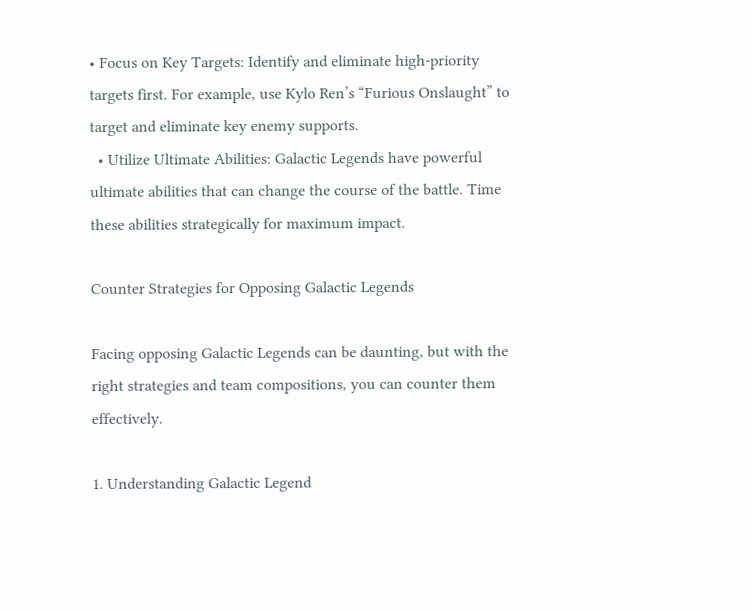• Focus on Key Targets: Identify and eliminate high-priority targets first. For example, use Kylo Ren’s “Furious Onslaught” to target and eliminate key enemy supports.
  • Utilize Ultimate Abilities: Galactic Legends have powerful ultimate abilities that can change the course of the battle. Time these abilities strategically for maximum impact.

Counter Strategies for Opposing Galactic Legends

Facing opposing Galactic Legends can be daunting, but with the right strategies and team compositions, you can counter them effectively.

1. Understanding Galactic Legend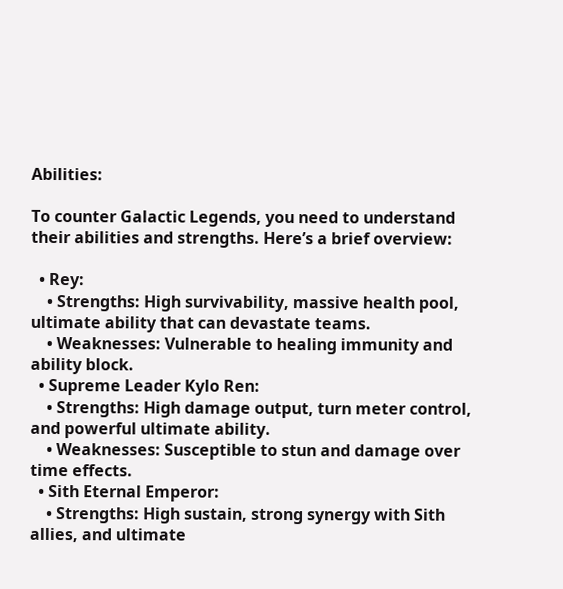Abilities:

To counter Galactic Legends, you need to understand their abilities and strengths. Here’s a brief overview:

  • Rey:
    • Strengths: High survivability, massive health pool, ultimate ability that can devastate teams.
    • Weaknesses: Vulnerable to healing immunity and ability block.
  • Supreme Leader Kylo Ren:
    • Strengths: High damage output, turn meter control, and powerful ultimate ability.
    • Weaknesses: Susceptible to stun and damage over time effects.
  • Sith Eternal Emperor:
    • Strengths: High sustain, strong synergy with Sith allies, and ultimate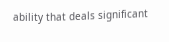ability that deals significant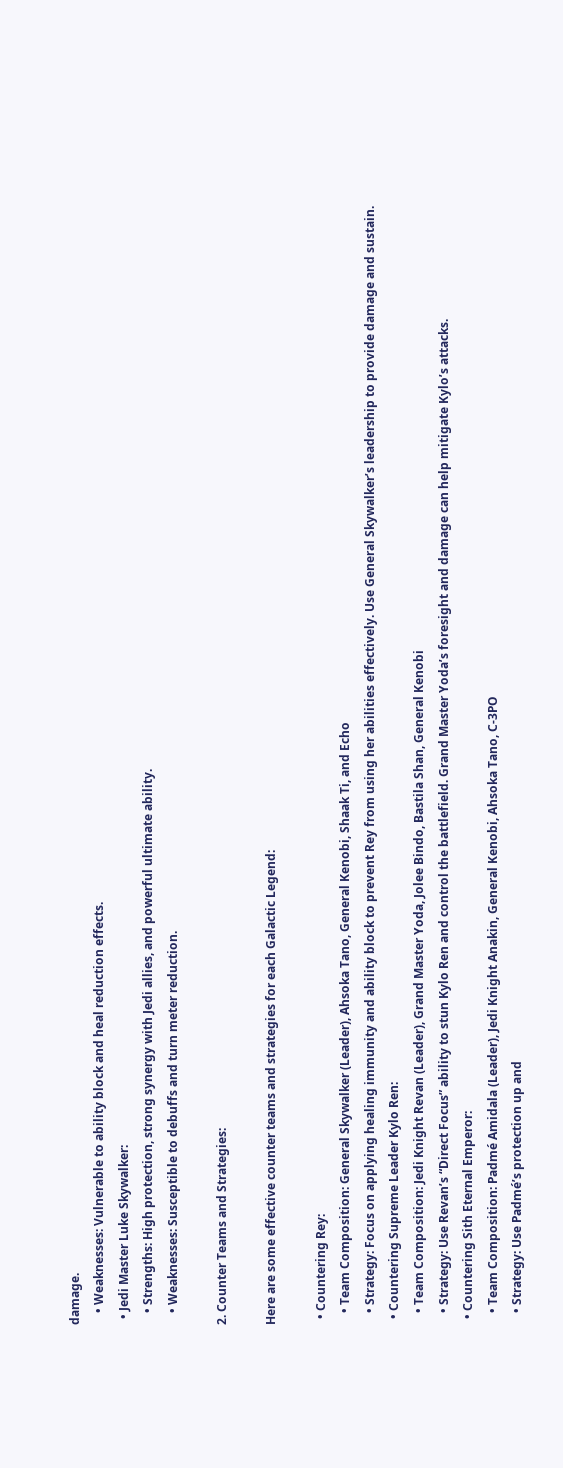damage.
    • Weaknesses: Vulnerable to ability block and heal reduction effects.
  • Jedi Master Luke Skywalker:
    • Strengths: High protection, strong synergy with Jedi allies, and powerful ultimate ability.
    • Weaknesses: Susceptible to debuffs and turn meter reduction.

2. Counter Teams and Strategies:

Here are some effective counter teams and strategies for each Galactic Legend:

  • Countering Rey:
    • Team Composition: General Skywalker (Leader), Ahsoka Tano, General Kenobi, Shaak Ti, and Echo
    • Strategy: Focus on applying healing immunity and ability block to prevent Rey from using her abilities effectively. Use General Skywalker’s leadership to provide damage and sustain.
  • Countering Supreme Leader Kylo Ren:
    • Team Composition: Jedi Knight Revan (Leader), Grand Master Yoda, Jolee Bindo, Bastila Shan, General Kenobi
    • Strategy: Use Revan’s “Direct Focus” ability to stun Kylo Ren and control the battlefield. Grand Master Yoda’s foresight and damage can help mitigate Kylo’s attacks.
  • Countering Sith Eternal Emperor:
    • Team Composition: Padmé Amidala (Leader), Jedi Knight Anakin, General Kenobi, Ahsoka Tano, C-3PO
    • Strategy: Use Padmé’s protection up and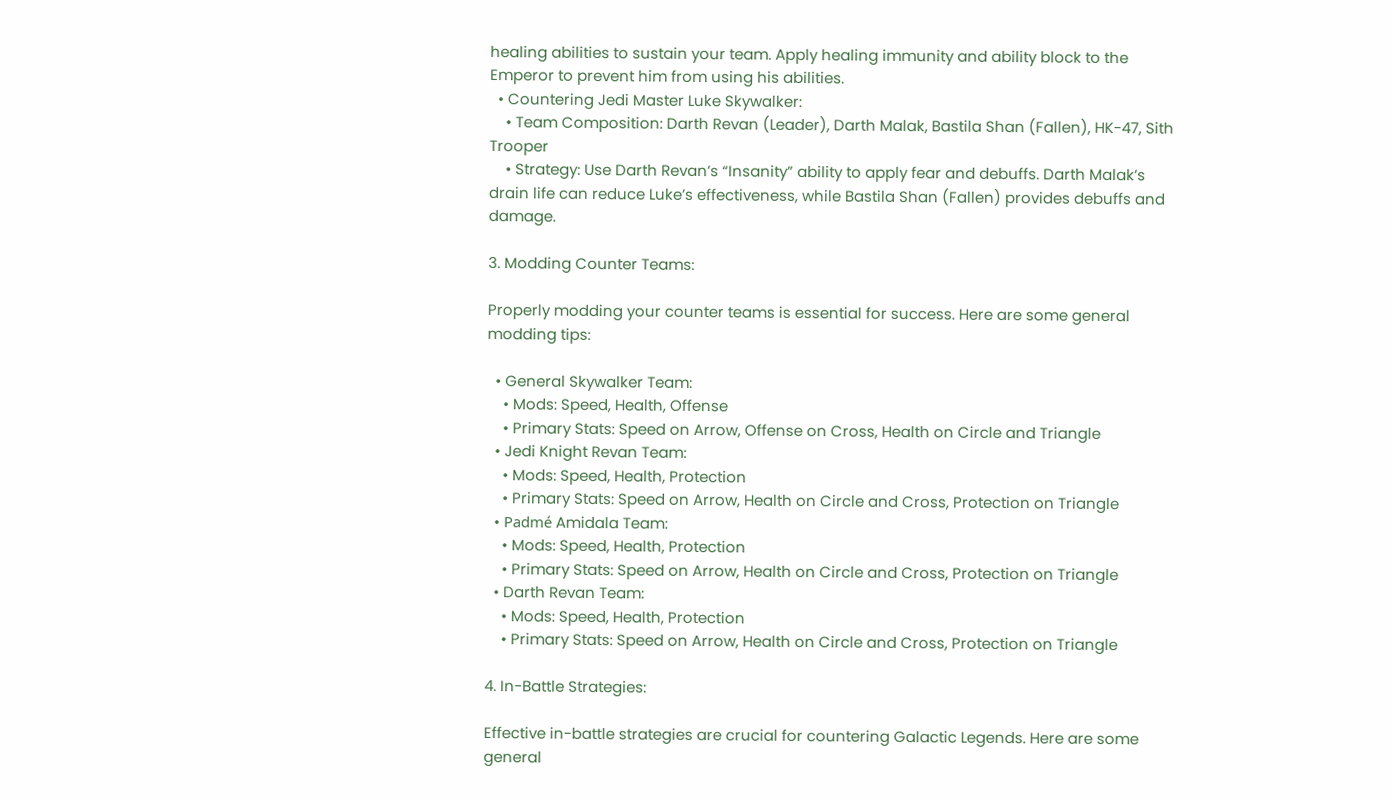healing abilities to sustain your team. Apply healing immunity and ability block to the Emperor to prevent him from using his abilities.
  • Countering Jedi Master Luke Skywalker:
    • Team Composition: Darth Revan (Leader), Darth Malak, Bastila Shan (Fallen), HK-47, Sith Trooper
    • Strategy: Use Darth Revan’s “Insanity” ability to apply fear and debuffs. Darth Malak’s drain life can reduce Luke’s effectiveness, while Bastila Shan (Fallen) provides debuffs and damage.

3. Modding Counter Teams:

Properly modding your counter teams is essential for success. Here are some general modding tips:

  • General Skywalker Team:
    • Mods: Speed, Health, Offense
    • Primary Stats: Speed on Arrow, Offense on Cross, Health on Circle and Triangle
  • Jedi Knight Revan Team:
    • Mods: Speed, Health, Protection
    • Primary Stats: Speed on Arrow, Health on Circle and Cross, Protection on Triangle
  • Padmé Amidala Team:
    • Mods: Speed, Health, Protection
    • Primary Stats: Speed on Arrow, Health on Circle and Cross, Protection on Triangle
  • Darth Revan Team:
    • Mods: Speed, Health, Protection
    • Primary Stats: Speed on Arrow, Health on Circle and Cross, Protection on Triangle

4. In-Battle Strategies:

Effective in-battle strategies are crucial for countering Galactic Legends. Here are some general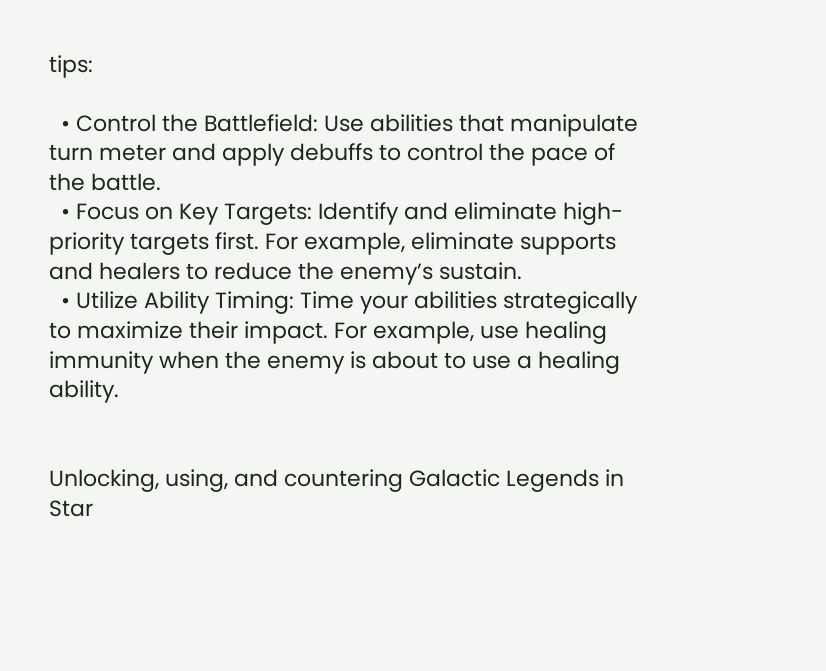tips:

  • Control the Battlefield: Use abilities that manipulate turn meter and apply debuffs to control the pace of the battle.
  • Focus on Key Targets: Identify and eliminate high-priority targets first. For example, eliminate supports and healers to reduce the enemy’s sustain.
  • Utilize Ability Timing: Time your abilities strategically to maximize their impact. For example, use healing immunity when the enemy is about to use a healing ability.


Unlocking, using, and countering Galactic Legends in Star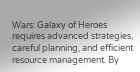Wars: Galaxy of Heroes requires advanced strategies, careful planning, and efficient resource management. By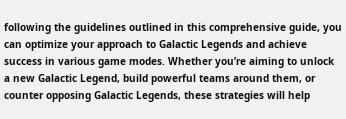following the guidelines outlined in this comprehensive guide, you can optimize your approach to Galactic Legends and achieve success in various game modes. Whether you’re aiming to unlock a new Galactic Legend, build powerful teams around them, or counter opposing Galactic Legends, these strategies will help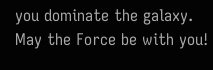you dominate the galaxy. May the Force be with you!